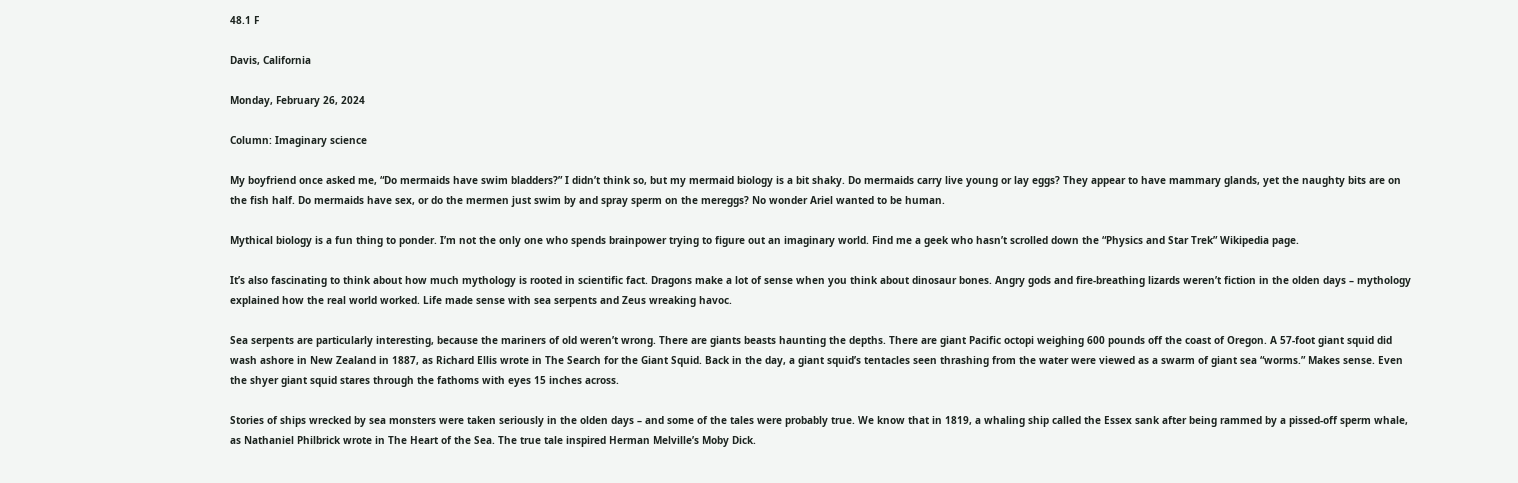48.1 F

Davis, California

Monday, February 26, 2024

Column: Imaginary science

My boyfriend once asked me, “Do mermaids have swim bladders?” I didn’t think so, but my mermaid biology is a bit shaky. Do mermaids carry live young or lay eggs? They appear to have mammary glands, yet the naughty bits are on the fish half. Do mermaids have sex, or do the mermen just swim by and spray sperm on the mereggs? No wonder Ariel wanted to be human.

Mythical biology is a fun thing to ponder. I’m not the only one who spends brainpower trying to figure out an imaginary world. Find me a geek who hasn’t scrolled down the “Physics and Star Trek” Wikipedia page.

It’s also fascinating to think about how much mythology is rooted in scientific fact. Dragons make a lot of sense when you think about dinosaur bones. Angry gods and fire-breathing lizards weren’t fiction in the olden days – mythology explained how the real world worked. Life made sense with sea serpents and Zeus wreaking havoc.

Sea serpents are particularly interesting, because the mariners of old weren’t wrong. There are giants beasts haunting the depths. There are giant Pacific octopi weighing 600 pounds off the coast of Oregon. A 57-foot giant squid did wash ashore in New Zealand in 1887, as Richard Ellis wrote in The Search for the Giant Squid. Back in the day, a giant squid’s tentacles seen thrashing from the water were viewed as a swarm of giant sea “worms.” Makes sense. Even the shyer giant squid stares through the fathoms with eyes 15 inches across.

Stories of ships wrecked by sea monsters were taken seriously in the olden days – and some of the tales were probably true. We know that in 1819, a whaling ship called the Essex sank after being rammed by a pissed-off sperm whale, as Nathaniel Philbrick wrote in The Heart of the Sea. The true tale inspired Herman Melville’s Moby Dick.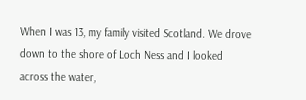When I was 13, my family visited Scotland. We drove down to the shore of Loch Ness and I looked across the water,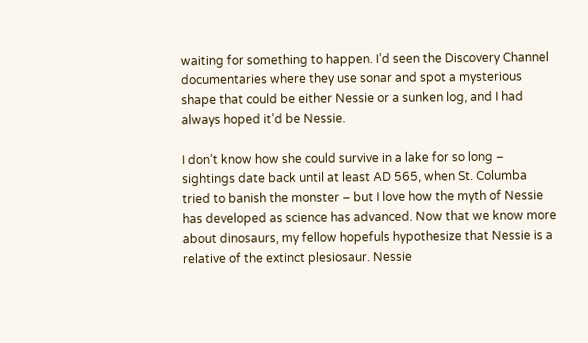waiting for something to happen. I’d seen the Discovery Channel documentaries where they use sonar and spot a mysterious shape that could be either Nessie or a sunken log, and I had always hoped it’d be Nessie.

I don’t know how she could survive in a lake for so long – sightings date back until at least AD 565, when St. Columba tried to banish the monster – but I love how the myth of Nessie has developed as science has advanced. Now that we know more about dinosaurs, my fellow hopefuls hypothesize that Nessie is a relative of the extinct plesiosaur. Nessie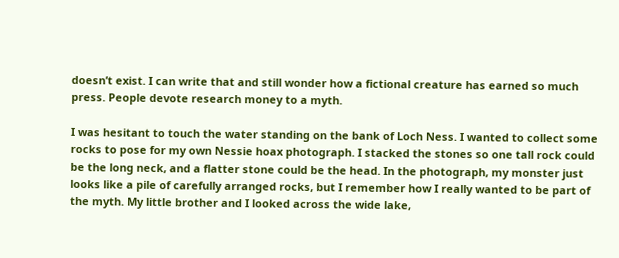doesn’t exist. I can write that and still wonder how a fictional creature has earned so much press. People devote research money to a myth.

I was hesitant to touch the water standing on the bank of Loch Ness. I wanted to collect some rocks to pose for my own Nessie hoax photograph. I stacked the stones so one tall rock could be the long neck, and a flatter stone could be the head. In the photograph, my monster just looks like a pile of carefully arranged rocks, but I remember how I really wanted to be part of the myth. My little brother and I looked across the wide lake,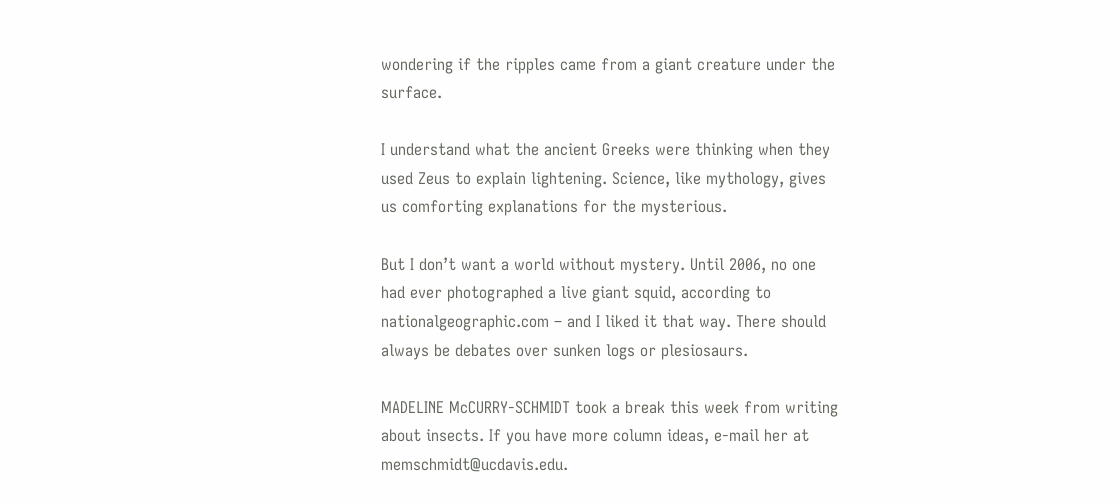wondering if the ripples came from a giant creature under the surface.

I understand what the ancient Greeks were thinking when they used Zeus to explain lightening. Science, like mythology, gives us comforting explanations for the mysterious.

But I don’t want a world without mystery. Until 2006, no one had ever photographed a live giant squid, according to nationalgeographic.com – and I liked it that way. There should always be debates over sunken logs or plesiosaurs.

MADELINE McCURRY-SCHMIDT took a break this week from writing about insects. If you have more column ideas, e-mail her at memschmidt@ucdavis.edu.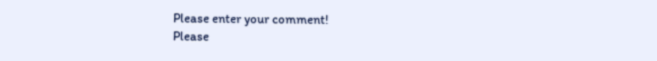Please enter your comment!
Please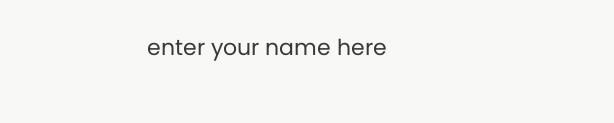enter your name here